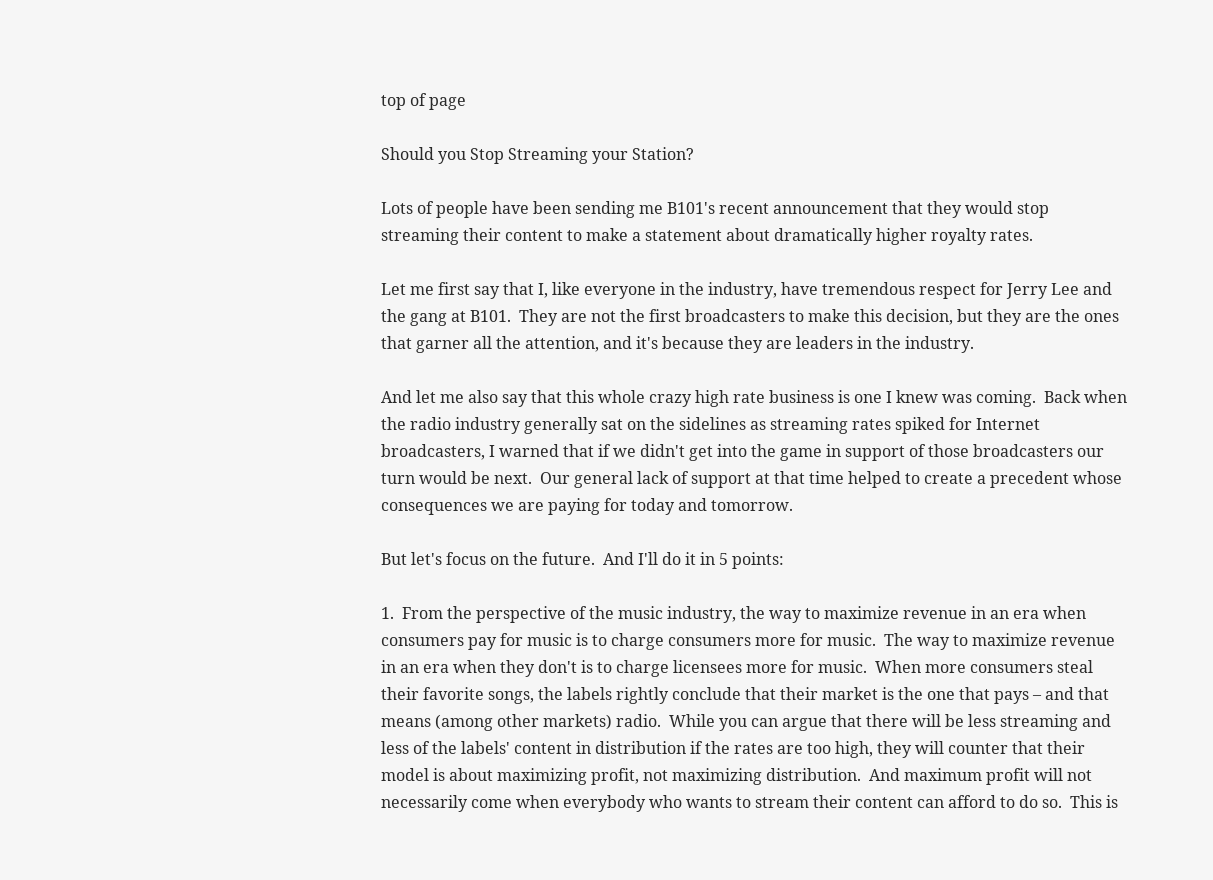top of page

Should you Stop Streaming your Station?

Lots of people have been sending me B101's recent announcement that they would stop streaming their content to make a statement about dramatically higher royalty rates.

Let me first say that I, like everyone in the industry, have tremendous respect for Jerry Lee and the gang at B101.  They are not the first broadcasters to make this decision, but they are the ones that garner all the attention, and it's because they are leaders in the industry.

And let me also say that this whole crazy high rate business is one I knew was coming.  Back when the radio industry generally sat on the sidelines as streaming rates spiked for Internet broadcasters, I warned that if we didn't get into the game in support of those broadcasters our turn would be next.  Our general lack of support at that time helped to create a precedent whose consequences we are paying for today and tomorrow.

But let's focus on the future.  And I'll do it in 5 points:

1.  From the perspective of the music industry, the way to maximize revenue in an era when consumers pay for music is to charge consumers more for music.  The way to maximize revenue in an era when they don't is to charge licensees more for music.  When more consumers steal their favorite songs, the labels rightly conclude that their market is the one that pays – and that means (among other markets) radio.  While you can argue that there will be less streaming and less of the labels' content in distribution if the rates are too high, they will counter that their model is about maximizing profit, not maximizing distribution.  And maximum profit will not necessarily come when everybody who wants to stream their content can afford to do so.  This is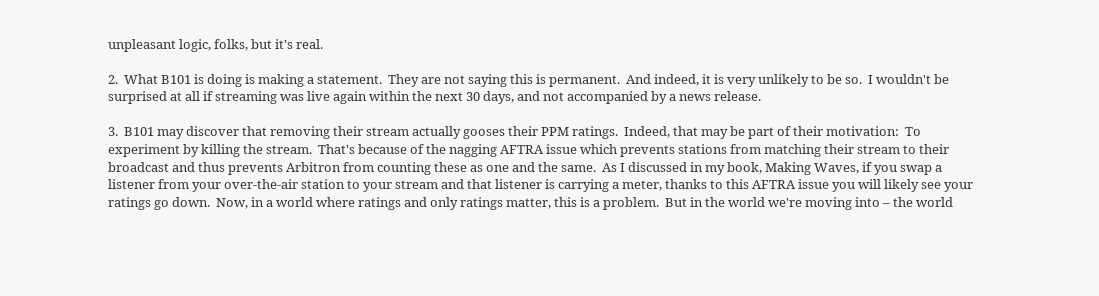unpleasant logic, folks, but it's real.

2.  What B101 is doing is making a statement.  They are not saying this is permanent.  And indeed, it is very unlikely to be so.  I wouldn't be surprised at all if streaming was live again within the next 30 days, and not accompanied by a news release.

3.  B101 may discover that removing their stream actually gooses their PPM ratings.  Indeed, that may be part of their motivation:  To experiment by killing the stream.  That's because of the nagging AFTRA issue which prevents stations from matching their stream to their broadcast and thus prevents Arbitron from counting these as one and the same.  As I discussed in my book, Making Waves, if you swap a listener from your over-the-air station to your stream and that listener is carrying a meter, thanks to this AFTRA issue you will likely see your ratings go down.  Now, in a world where ratings and only ratings matter, this is a problem.  But in the world we're moving into – the world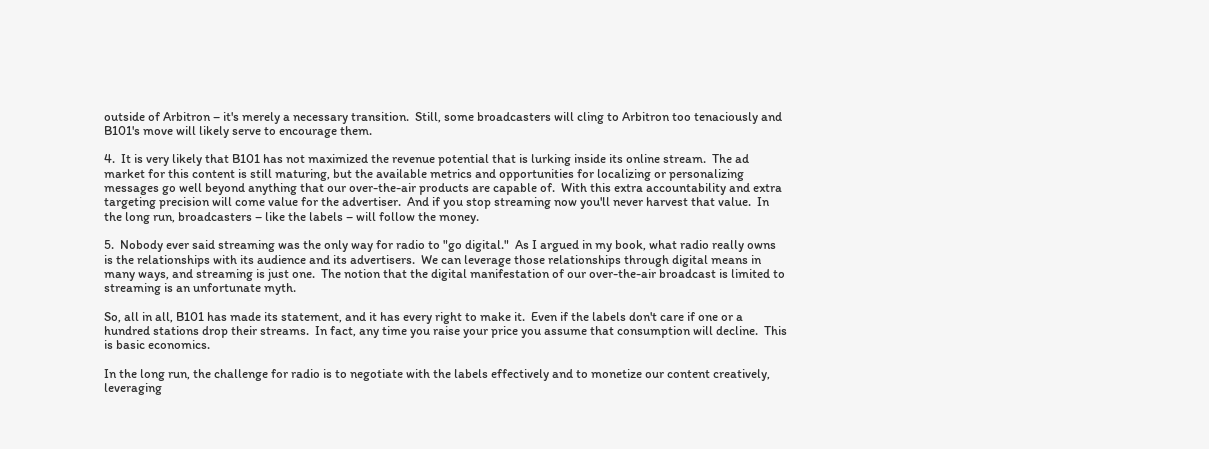outside of Arbitron – it's merely a necessary transition.  Still, some broadcasters will cling to Arbitron too tenaciously and B101's move will likely serve to encourage them.

4.  It is very likely that B101 has not maximized the revenue potential that is lurking inside its online stream.  The ad market for this content is still maturing, but the available metrics and opportunities for localizing or personalizing messages go well beyond anything that our over-the-air products are capable of.  With this extra accountability and extra targeting precision will come value for the advertiser.  And if you stop streaming now you'll never harvest that value.  In the long run, broadcasters – like the labels – will follow the money.

5.  Nobody ever said streaming was the only way for radio to "go digital."  As I argued in my book, what radio really owns is the relationships with its audience and its advertisers.  We can leverage those relationships through digital means in many ways, and streaming is just one.  The notion that the digital manifestation of our over-the-air broadcast is limited to streaming is an unfortunate myth.

So, all in all, B101 has made its statement, and it has every right to make it.  Even if the labels don't care if one or a hundred stations drop their streams.  In fact, any time you raise your price you assume that consumption will decline.  This is basic economics.

In the long run, the challenge for radio is to negotiate with the labels effectively and to monetize our content creatively, leveraging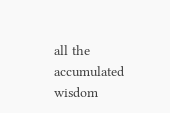all the accumulated wisdom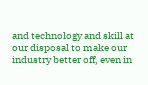and technology and skill at our disposal to make our industry better off, even in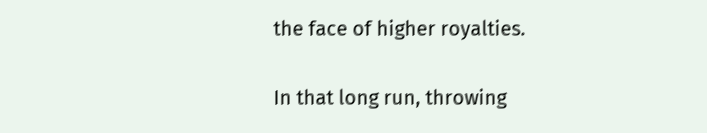the face of higher royalties.

In that long run, throwing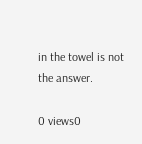in the towel is not the answer.

0 views0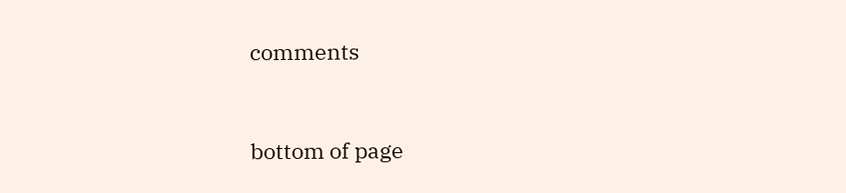comments


bottom of page